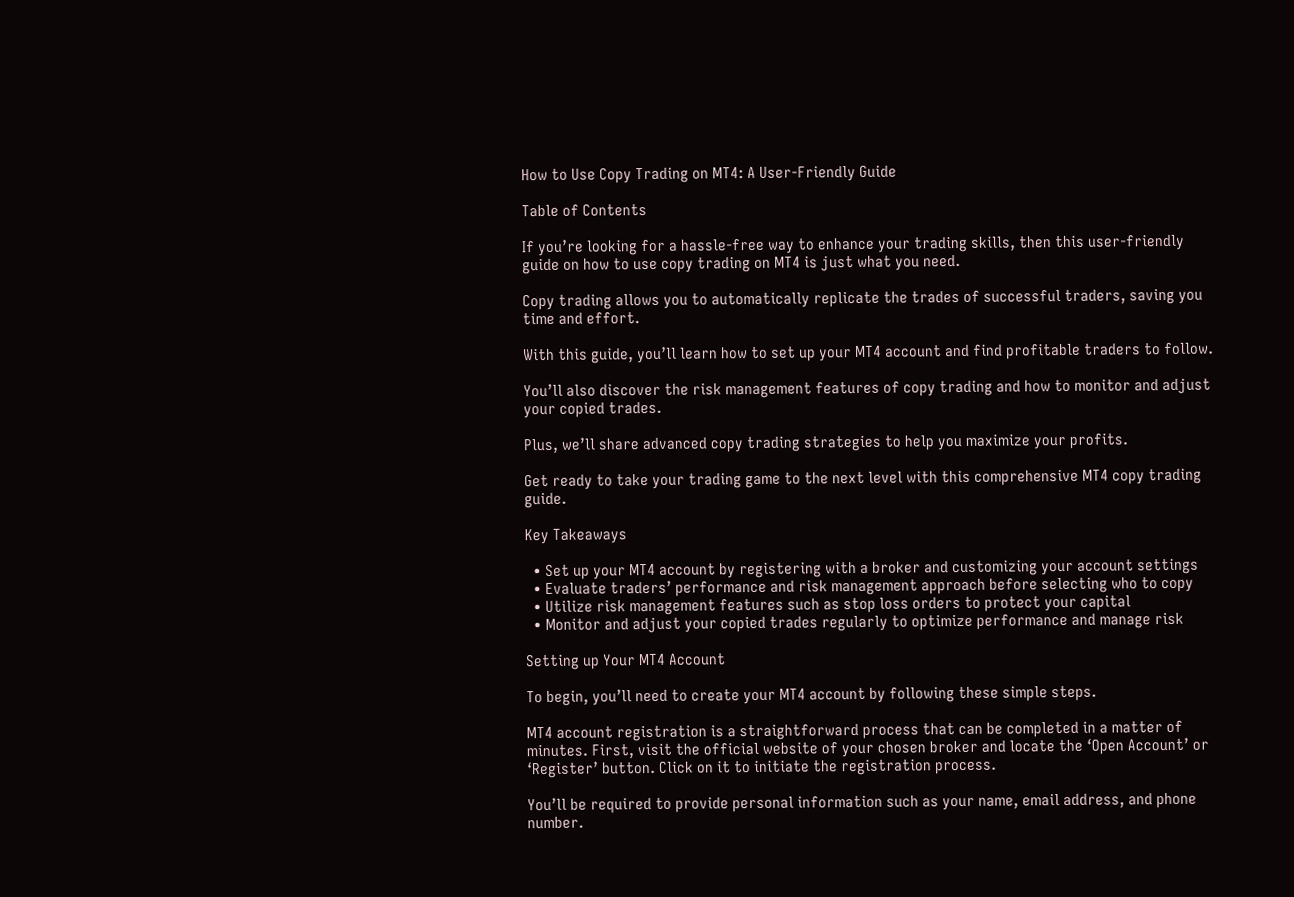How to Use Copy Trading on MT4: A User-Friendly Guide

Table of Contents

If you’re looking for a hassle-free way to enhance your trading skills, then this user-friendly guide on how to use copy trading on MT4 is just what you need.

Copy trading allows you to automatically replicate the trades of successful traders, saving you time and effort.

With this guide, you’ll learn how to set up your MT4 account and find profitable traders to follow.

You’ll also discover the risk management features of copy trading and how to monitor and adjust your copied trades.

Plus, we’ll share advanced copy trading strategies to help you maximize your profits.

Get ready to take your trading game to the next level with this comprehensive MT4 copy trading guide.

Key Takeaways

  • Set up your MT4 account by registering with a broker and customizing your account settings
  • Evaluate traders’ performance and risk management approach before selecting who to copy
  • Utilize risk management features such as stop loss orders to protect your capital
  • Monitor and adjust your copied trades regularly to optimize performance and manage risk

Setting up Your MT4 Account

To begin, you’ll need to create your MT4 account by following these simple steps.

MT4 account registration is a straightforward process that can be completed in a matter of minutes. First, visit the official website of your chosen broker and locate the ‘Open Account’ or ‘Register’ button. Click on it to initiate the registration process.

You’ll be required to provide personal information such as your name, email address, and phone number.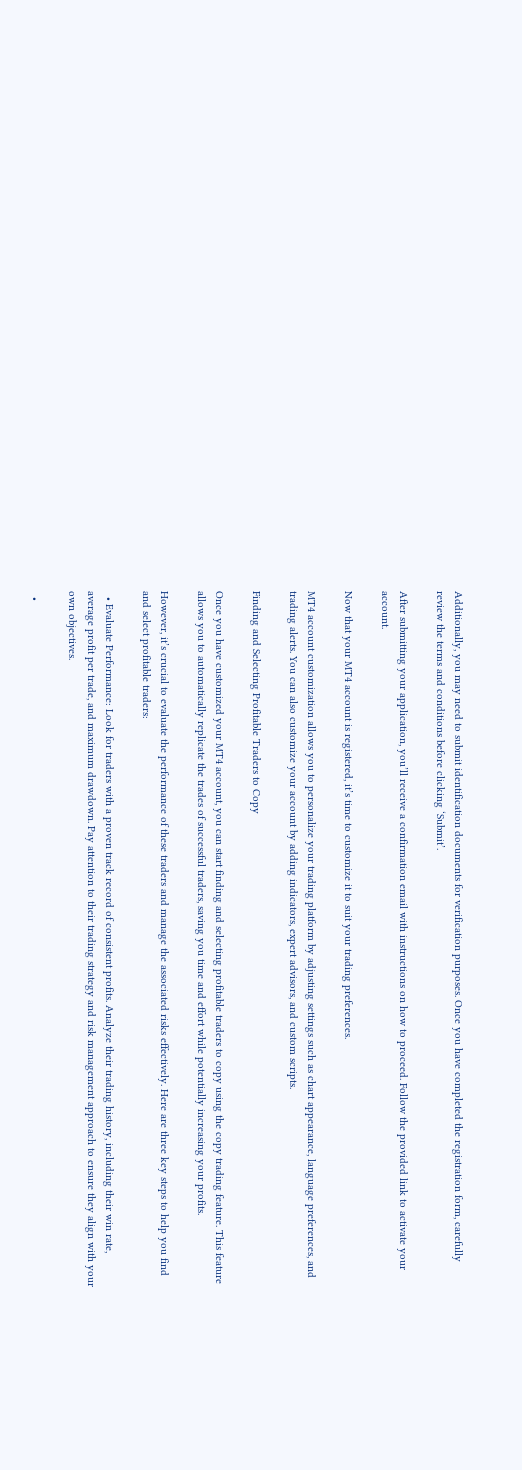Additionally, you may need to submit identification documents for verification purposes. Once you have completed the registration form, carefully review the terms and conditions before clicking ‘Submit’.

After submitting your application, you’ll receive a confirmation email with instructions on how to proceed. Follow the provided link to activate your account.

Now that your MT4 account is registered, it’s time to customize it to suit your trading preferences.

MT4 account customization allows you to personalize your trading platform by adjusting settings such as chart appearance, language preferences, and trading alerts. You can also customize your account by adding indicators, expert advisors, and custom scripts.

Finding and Selecting Profitable Traders to Copy

Once you have customized your MT4 account, you can start finding and selecting profitable traders to copy using the copy trading feature. This feature allows you to automatically replicate the trades of successful traders, saving you time and effort while potentially increasing your profits.

However, it’s crucial to evaluate the performance of these traders and manage the associated risks effectively. Here are three key steps to help you find and select profitable traders:

  • Evaluate Performance: Look for traders with a proven track record of consistent profits. Analyze their trading history, including their win rate, average profit per trade, and maximum drawdown. Pay attention to their trading strategy and risk management approach to ensure they align with your own objectives.

  •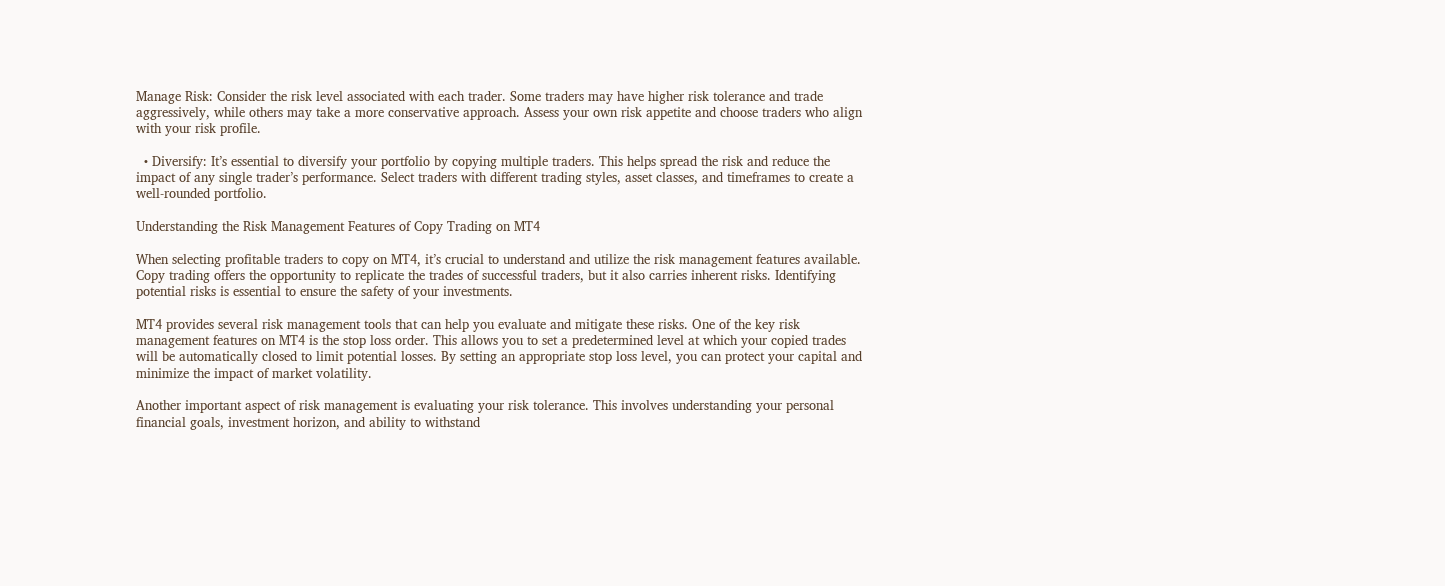Manage Risk: Consider the risk level associated with each trader. Some traders may have higher risk tolerance and trade aggressively, while others may take a more conservative approach. Assess your own risk appetite and choose traders who align with your risk profile.

  • Diversify: It’s essential to diversify your portfolio by copying multiple traders. This helps spread the risk and reduce the impact of any single trader’s performance. Select traders with different trading styles, asset classes, and timeframes to create a well-rounded portfolio.

Understanding the Risk Management Features of Copy Trading on MT4

When selecting profitable traders to copy on MT4, it’s crucial to understand and utilize the risk management features available. Copy trading offers the opportunity to replicate the trades of successful traders, but it also carries inherent risks. Identifying potential risks is essential to ensure the safety of your investments.

MT4 provides several risk management tools that can help you evaluate and mitigate these risks. One of the key risk management features on MT4 is the stop loss order. This allows you to set a predetermined level at which your copied trades will be automatically closed to limit potential losses. By setting an appropriate stop loss level, you can protect your capital and minimize the impact of market volatility.

Another important aspect of risk management is evaluating your risk tolerance. This involves understanding your personal financial goals, investment horizon, and ability to withstand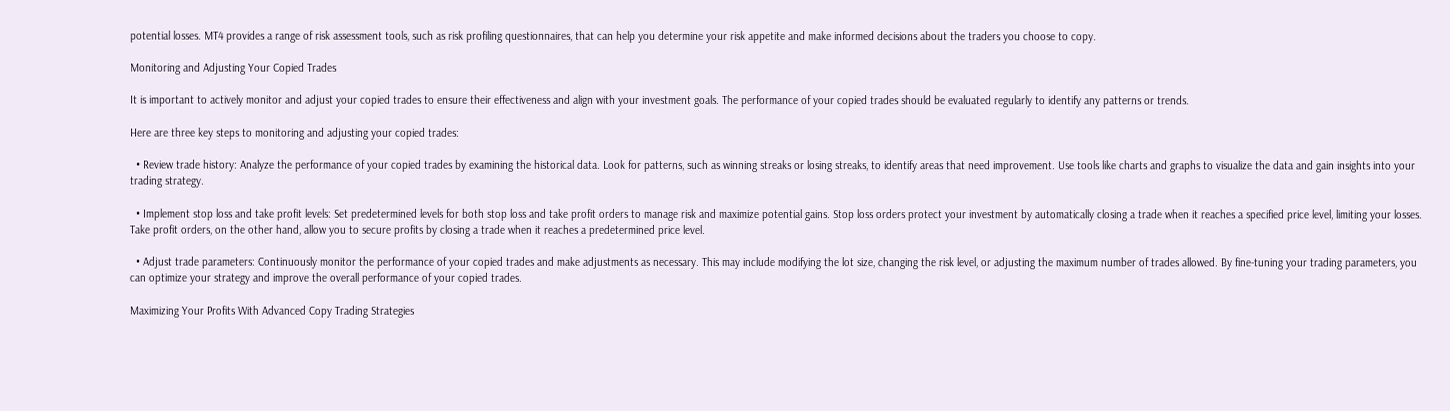potential losses. MT4 provides a range of risk assessment tools, such as risk profiling questionnaires, that can help you determine your risk appetite and make informed decisions about the traders you choose to copy.

Monitoring and Adjusting Your Copied Trades

It is important to actively monitor and adjust your copied trades to ensure their effectiveness and align with your investment goals. The performance of your copied trades should be evaluated regularly to identify any patterns or trends.

Here are three key steps to monitoring and adjusting your copied trades:

  • Review trade history: Analyze the performance of your copied trades by examining the historical data. Look for patterns, such as winning streaks or losing streaks, to identify areas that need improvement. Use tools like charts and graphs to visualize the data and gain insights into your trading strategy.

  • Implement stop loss and take profit levels: Set predetermined levels for both stop loss and take profit orders to manage risk and maximize potential gains. Stop loss orders protect your investment by automatically closing a trade when it reaches a specified price level, limiting your losses. Take profit orders, on the other hand, allow you to secure profits by closing a trade when it reaches a predetermined price level.

  • Adjust trade parameters: Continuously monitor the performance of your copied trades and make adjustments as necessary. This may include modifying the lot size, changing the risk level, or adjusting the maximum number of trades allowed. By fine-tuning your trading parameters, you can optimize your strategy and improve the overall performance of your copied trades.

Maximizing Your Profits With Advanced Copy Trading Strategies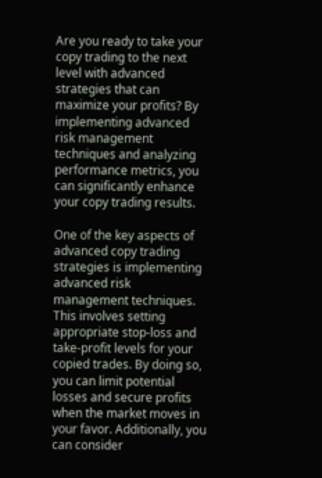Are you ready to take your copy trading to the next level with advanced strategies that can maximize your profits? By implementing advanced risk management techniques and analyzing performance metrics, you can significantly enhance your copy trading results.

One of the key aspects of advanced copy trading strategies is implementing advanced risk management techniques. This involves setting appropriate stop-loss and take-profit levels for your copied trades. By doing so, you can limit potential losses and secure profits when the market moves in your favor. Additionally, you can consider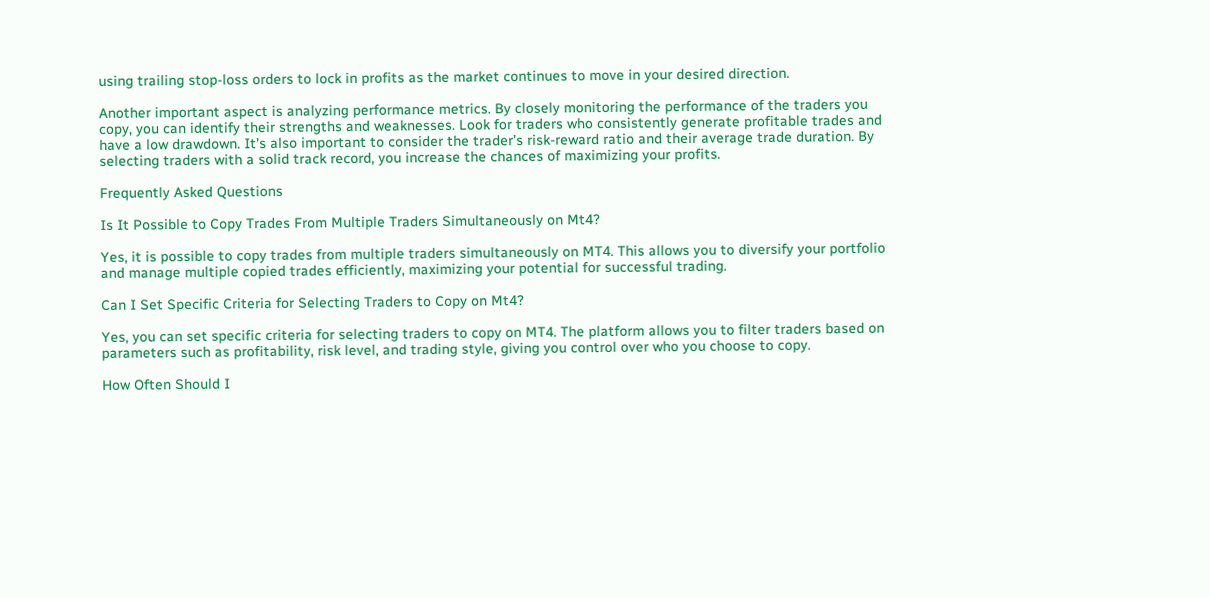using trailing stop-loss orders to lock in profits as the market continues to move in your desired direction.

Another important aspect is analyzing performance metrics. By closely monitoring the performance of the traders you copy, you can identify their strengths and weaknesses. Look for traders who consistently generate profitable trades and have a low drawdown. It’s also important to consider the trader’s risk-reward ratio and their average trade duration. By selecting traders with a solid track record, you increase the chances of maximizing your profits.

Frequently Asked Questions

Is It Possible to Copy Trades From Multiple Traders Simultaneously on Mt4?

Yes, it is possible to copy trades from multiple traders simultaneously on MT4. This allows you to diversify your portfolio and manage multiple copied trades efficiently, maximizing your potential for successful trading.

Can I Set Specific Criteria for Selecting Traders to Copy on Mt4?

Yes, you can set specific criteria for selecting traders to copy on MT4. The platform allows you to filter traders based on parameters such as profitability, risk level, and trading style, giving you control over who you choose to copy.

How Often Should I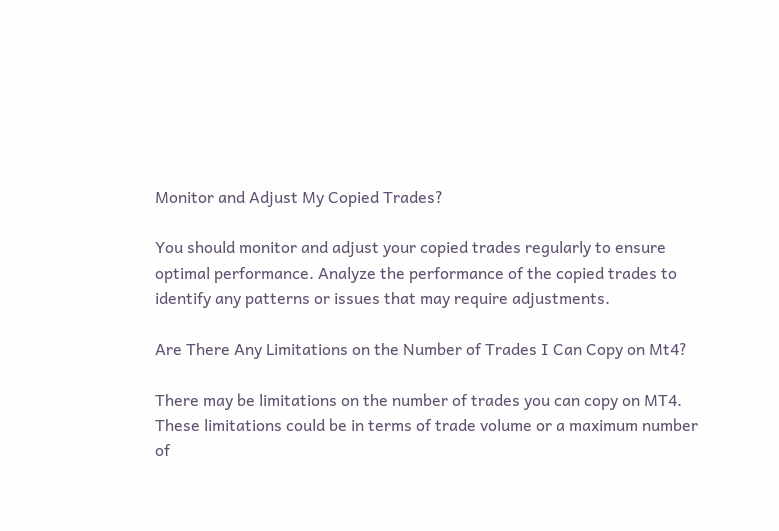Monitor and Adjust My Copied Trades?

You should monitor and adjust your copied trades regularly to ensure optimal performance. Analyze the performance of the copied trades to identify any patterns or issues that may require adjustments.

Are There Any Limitations on the Number of Trades I Can Copy on Mt4?

There may be limitations on the number of trades you can copy on MT4. These limitations could be in terms of trade volume or a maximum number of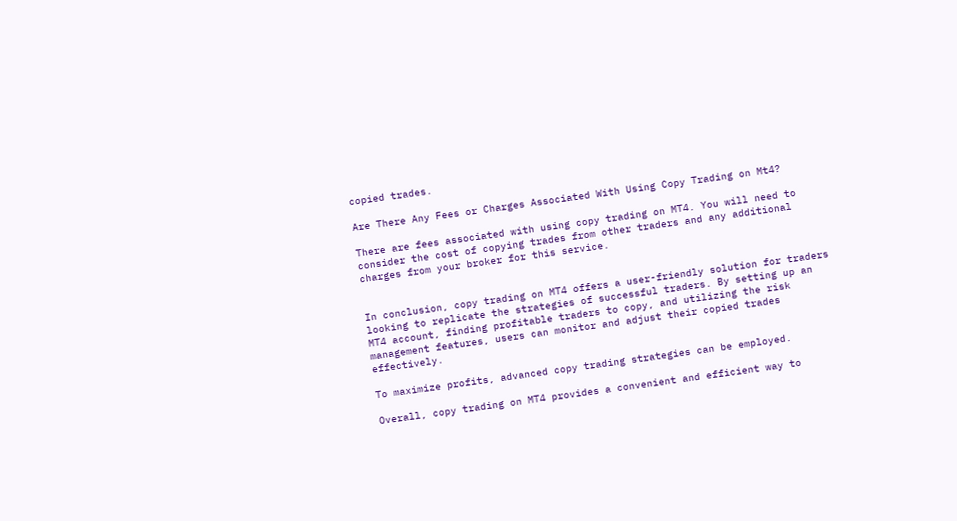copied trades.

Are There Any Fees or Charges Associated With Using Copy Trading on Mt4?

There are fees associated with using copy trading on MT4. You will need to consider the cost of copying trades from other traders and any additional charges from your broker for this service.


In conclusion, copy trading on MT4 offers a user-friendly solution for traders looking to replicate the strategies of successful traders. By setting up an MT4 account, finding profitable traders to copy, and utilizing the risk management features, users can monitor and adjust their copied trades effectively.

To maximize profits, advanced copy trading strategies can be employed.

Overall, copy trading on MT4 provides a convenient and efficient way to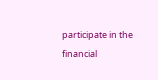participate in the financial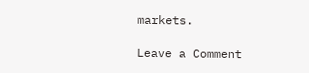markets.

Leave a Comment